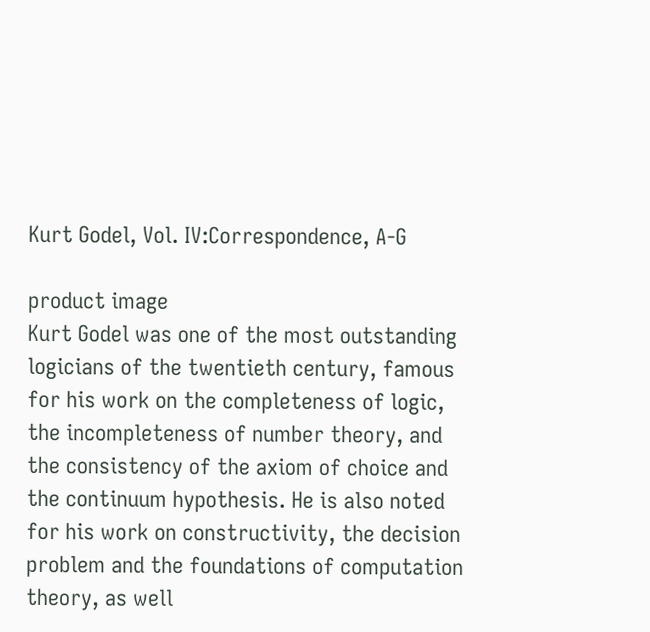Kurt Godel, Vol. IV:Correspondence, A-G

product image
Kurt Godel was one of the most outstanding logicians of the twentieth century, famous for his work on the completeness of logic, the incompleteness of number theory, and the consistency of the axiom of choice and the continuum hypothesis. He is also noted for his work on constructivity, the decision problem and the foundations of computation theory, as well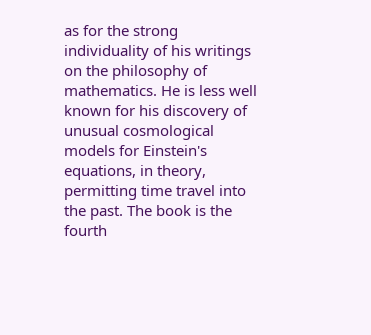as for the strong individuality of his writings on the philosophy of mathematics. He is less well known for his discovery of unusual cosmological models for Einstein's equations, in theory, permitting time travel into the past. The book is the fourth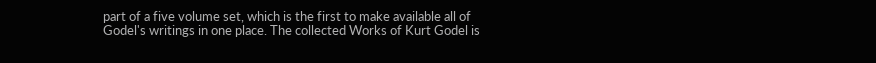part of a five volume set, which is the first to make available all of Godel's writings in one place. The collected Works of Kurt Godel is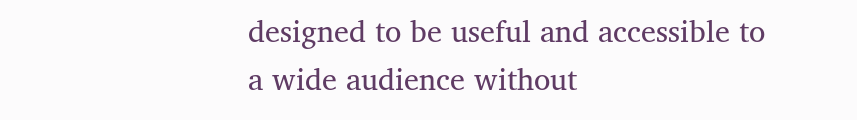designed to be useful and accessible to a wide audience without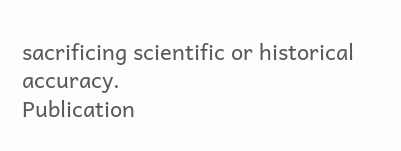sacrificing scientific or historical accuracy.
Publication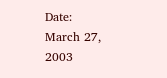Date:
March 27, 2003